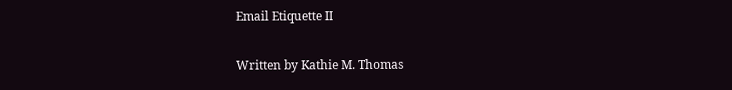Email Etiquette II

Written by Kathie M. Thomas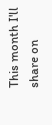This month I'll share on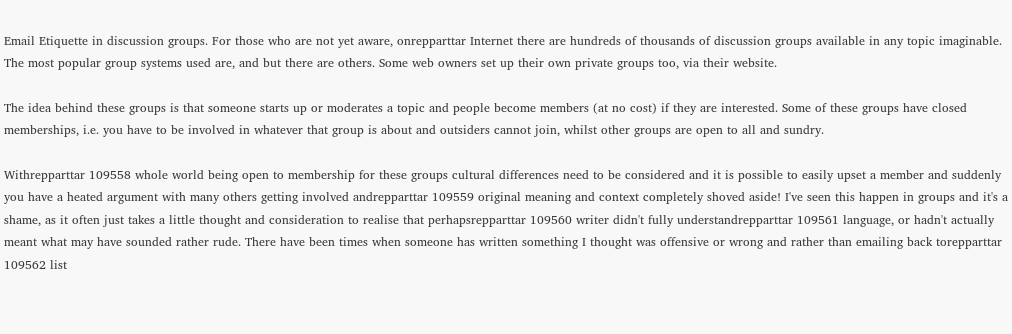Email Etiquette in discussion groups. For those who are not yet aware, onrepparttar Internet there are hundreds of thousands of discussion groups available in any topic imaginable. The most popular group systems used are, and but there are others. Some web owners set up their own private groups too, via their website.

The idea behind these groups is that someone starts up or moderates a topic and people become members (at no cost) if they are interested. Some of these groups have closed memberships, i.e. you have to be involved in whatever that group is about and outsiders cannot join, whilst other groups are open to all and sundry.

Withrepparttar 109558 whole world being open to membership for these groups cultural differences need to be considered and it is possible to easily upset a member and suddenly you have a heated argument with many others getting involved andrepparttar 109559 original meaning and context completely shoved aside! I've seen this happen in groups and it's a shame, as it often just takes a little thought and consideration to realise that perhapsrepparttar 109560 writer didn't fully understandrepparttar 109561 language, or hadn't actually meant what may have sounded rather rude. There have been times when someone has written something I thought was offensive or wrong and rather than emailing back torepparttar 109562 list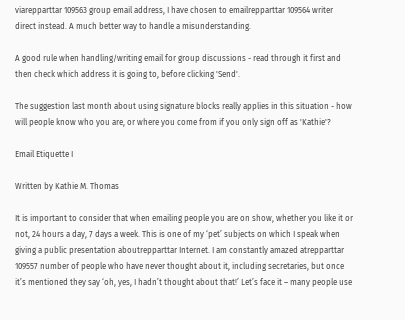viarepparttar 109563 group email address, I have chosen to emailrepparttar 109564 writer direct instead. A much better way to handle a misunderstanding.

A good rule when handling/writing email for group discussions - read through it first and then check which address it is going to, before clicking 'Send'.

The suggestion last month about using signature blocks really applies in this situation - how will people know who you are, or where you come from if you only sign off as 'Kathie'?

Email Etiquette I

Written by Kathie M. Thomas

It is important to consider that when emailing people you are on show, whether you like it or not, 24 hours a day, 7 days a week. This is one of my ‘pet’ subjects on which I speak when giving a public presentation aboutrepparttar Internet. I am constantly amazed atrepparttar 109557 number of people who have never thought about it, including secretaries, but once it’s mentioned they say ‘oh, yes, I hadn’t thought about that!’ Let’s face it – many people use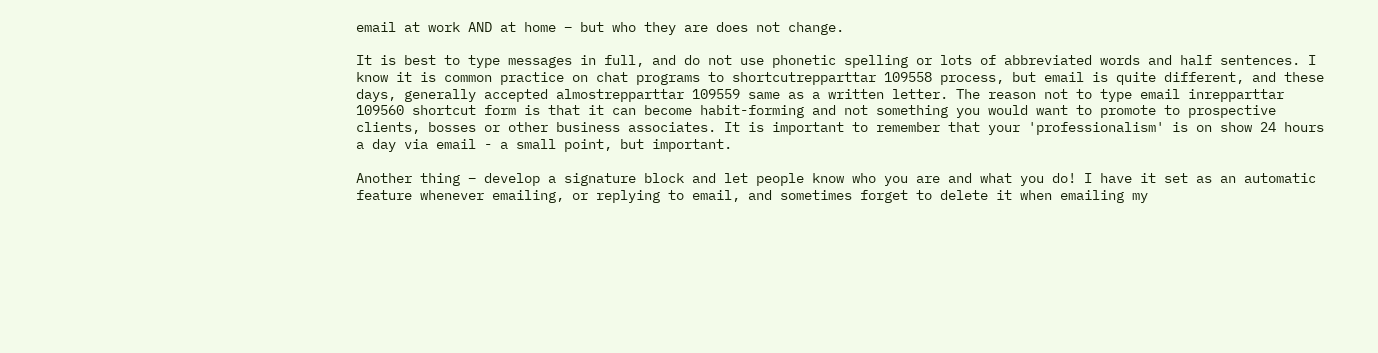email at work AND at home – but who they are does not change.

It is best to type messages in full, and do not use phonetic spelling or lots of abbreviated words and half sentences. I know it is common practice on chat programs to shortcutrepparttar 109558 process, but email is quite different, and these days, generally accepted almostrepparttar 109559 same as a written letter. The reason not to type email inrepparttar 109560 shortcut form is that it can become habit-forming and not something you would want to promote to prospective clients, bosses or other business associates. It is important to remember that your 'professionalism' is on show 24 hours a day via email - a small point, but important.

Another thing – develop a signature block and let people know who you are and what you do! I have it set as an automatic feature whenever emailing, or replying to email, and sometimes forget to delete it when emailing my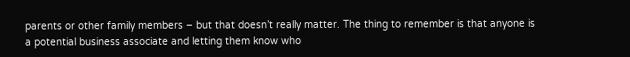parents or other family members – but that doesn’t really matter. The thing to remember is that anyone is a potential business associate and letting them know who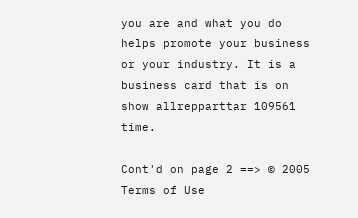you are and what you do helps promote your business or your industry. It is a business card that is on show allrepparttar 109561 time.

Cont'd on page 2 ==> © 2005
Terms of Use